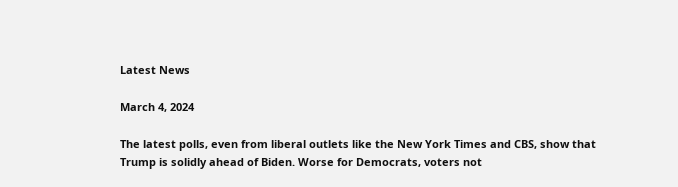Latest News

March 4, 2024

The latest polls, even from liberal outlets like the New York Times and CBS, show that Trump is solidly ahead of Biden. Worse for Democrats, voters not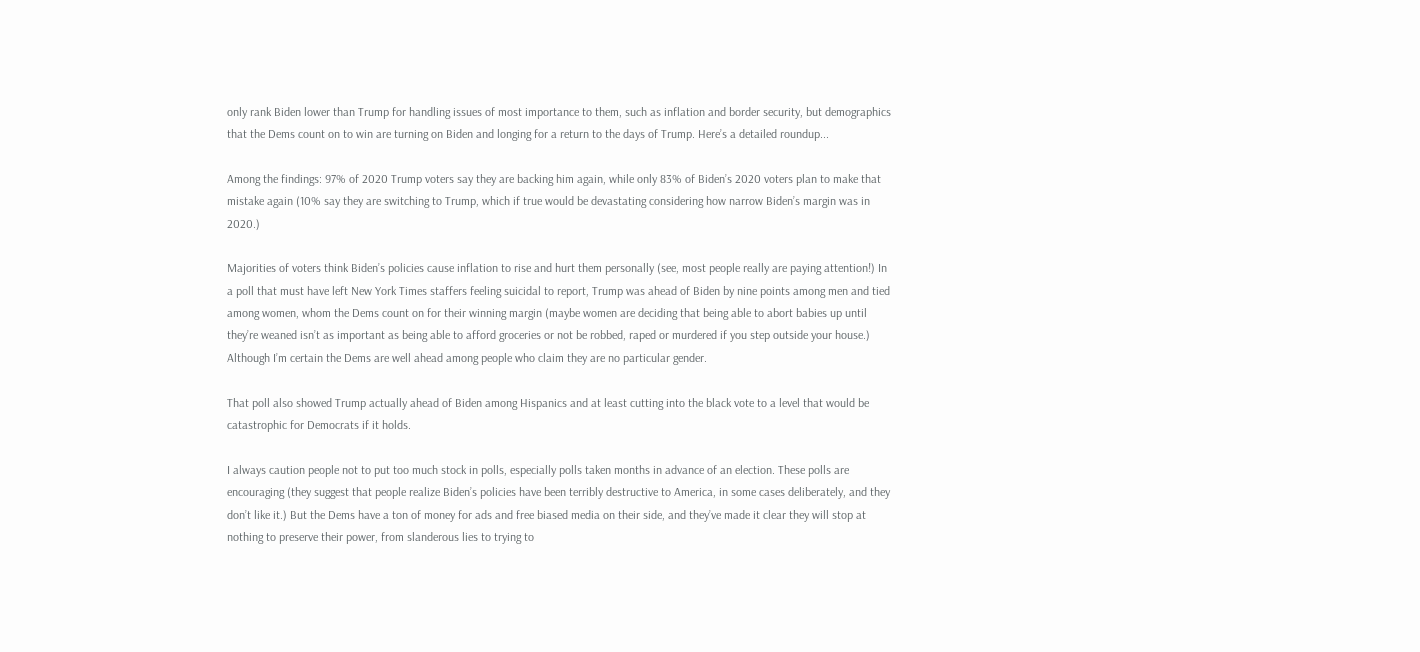only rank Biden lower than Trump for handling issues of most importance to them, such as inflation and border security, but demographics that the Dems count on to win are turning on Biden and longing for a return to the days of Trump. Here’s a detailed roundup...

Among the findings: 97% of 2020 Trump voters say they are backing him again, while only 83% of Biden’s 2020 voters plan to make that mistake again (10% say they are switching to Trump, which if true would be devastating considering how narrow Biden’s margin was in 2020.)

Majorities of voters think Biden’s policies cause inflation to rise and hurt them personally (see, most people really are paying attention!) In a poll that must have left New York Times staffers feeling suicidal to report, Trump was ahead of Biden by nine points among men and tied among women, whom the Dems count on for their winning margin (maybe women are deciding that being able to abort babies up until they’re weaned isn’t as important as being able to afford groceries or not be robbed, raped or murdered if you step outside your house.) Although I’m certain the Dems are well ahead among people who claim they are no particular gender.

That poll also showed Trump actually ahead of Biden among Hispanics and at least cutting into the black vote to a level that would be catastrophic for Democrats if it holds.

I always caution people not to put too much stock in polls, especially polls taken months in advance of an election. These polls are encouraging (they suggest that people realize Biden’s policies have been terribly destructive to America, in some cases deliberately, and they don’t like it.) But the Dems have a ton of money for ads and free biased media on their side, and they’ve made it clear they will stop at nothing to preserve their power, from slanderous lies to trying to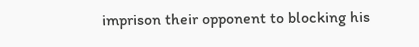imprison their opponent to blocking his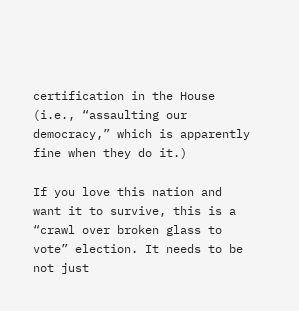certification in the House (i.e., “assaulting our democracy,” which is apparently fine when they do it.)

If you love this nation and want it to survive, this is a “crawl over broken glass to vote” election. It needs to be not just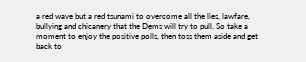a red wave but a red tsunami to overcome all the lies, lawfare, bullying and chicanery that the Dems will try to pull. So take a moment to enjoy the positive polls, then toss them aside and get back to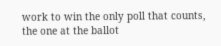work to win the only poll that counts, the one at the ballot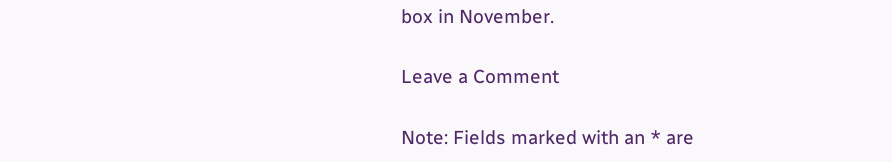box in November.

Leave a Comment

Note: Fields marked with an * are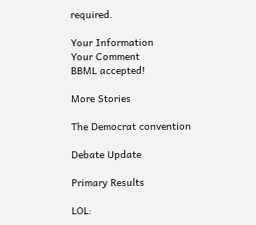required.

Your Information
Your Comment
BBML accepted!

More Stories

The Democrat convention

Debate Update

Primary Results

LOL: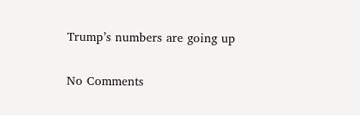Trump’s numbers are going up

No Comments